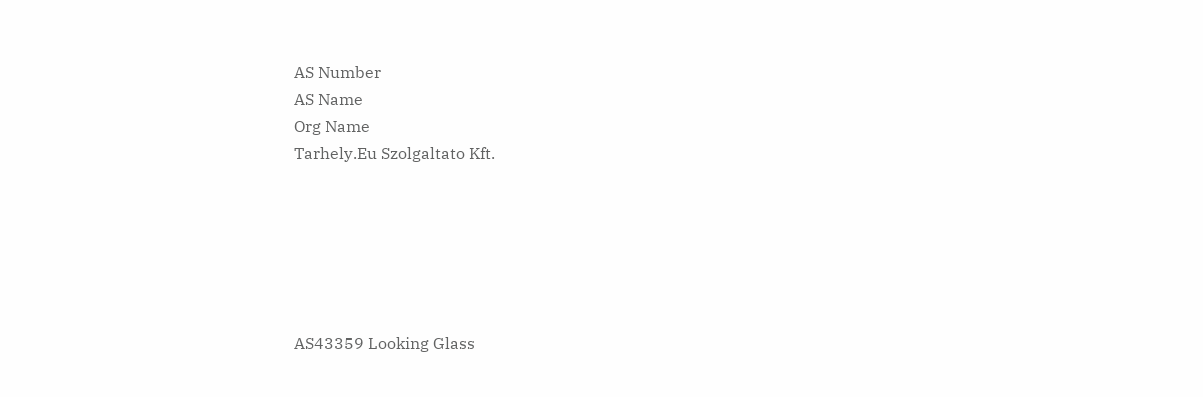AS Number
AS Name
Org Name
Tarhely.Eu Szolgaltato Kft.






AS43359 Looking Glass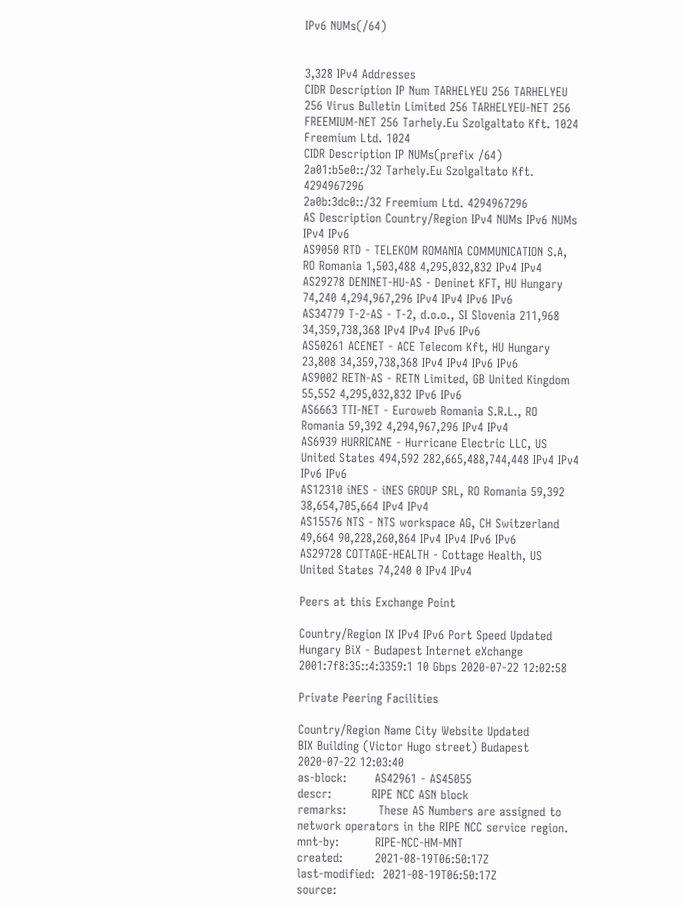IPv6 NUMs(/64)


3,328 IPv4 Addresses
CIDR Description IP Num TARHELYEU 256 TARHELYEU 256 Virus Bulletin Limited 256 TARHELYEU-NET 256 FREEMIUM-NET 256 Tarhely.Eu Szolgaltato Kft. 1024 Freemium Ltd. 1024
CIDR Description IP NUMs(prefix /64)
2a01:b5e0::/32 Tarhely.Eu Szolgaltato Kft. 4294967296
2a0b:3dc0::/32 Freemium Ltd. 4294967296
AS Description Country/Region IPv4 NUMs IPv6 NUMs IPv4 IPv6
AS9050 RTD - TELEKOM ROMANIA COMMUNICATION S.A, RO Romania 1,503,488 4,295,032,832 IPv4 IPv4
AS29278 DENINET-HU-AS - Deninet KFT, HU Hungary 74,240 4,294,967,296 IPv4 IPv4 IPv6 IPv6
AS34779 T-2-AS - T-2, d.o.o., SI Slovenia 211,968 34,359,738,368 IPv4 IPv4 IPv6 IPv6
AS50261 ACENET - ACE Telecom Kft, HU Hungary 23,808 34,359,738,368 IPv4 IPv4 IPv6 IPv6
AS9002 RETN-AS - RETN Limited, GB United Kingdom 55,552 4,295,032,832 IPv6 IPv6
AS6663 TTI-NET - Euroweb Romania S.R.L., RO Romania 59,392 4,294,967,296 IPv4 IPv4
AS6939 HURRICANE - Hurricane Electric LLC, US United States 494,592 282,665,488,744,448 IPv4 IPv4 IPv6 IPv6
AS12310 iNES - iNES GROUP SRL, RO Romania 59,392 38,654,705,664 IPv4 IPv4
AS15576 NTS - NTS workspace AG, CH Switzerland 49,664 90,228,260,864 IPv4 IPv4 IPv6 IPv6
AS29728 COTTAGE-HEALTH - Cottage Health, US United States 74,240 0 IPv4 IPv4

Peers at this Exchange Point

Country/Region IX IPv4 IPv6 Port Speed Updated
Hungary BiX - Budapest Internet eXchange 2001:7f8:35::4:3359:1 10 Gbps 2020-07-22 12:02:58

Private Peering Facilities

Country/Region Name City Website Updated
BIX Building (Victor Hugo street) Budapest 2020-07-22 12:03:40
as-block:       AS42961 - AS45055
descr:          RIPE NCC ASN block
remarks:        These AS Numbers are assigned to network operators in the RIPE NCC service region.
mnt-by:         RIPE-NCC-HM-MNT
created:        2021-08-19T06:50:17Z
last-modified:  2021-08-19T06:50:17Z
source: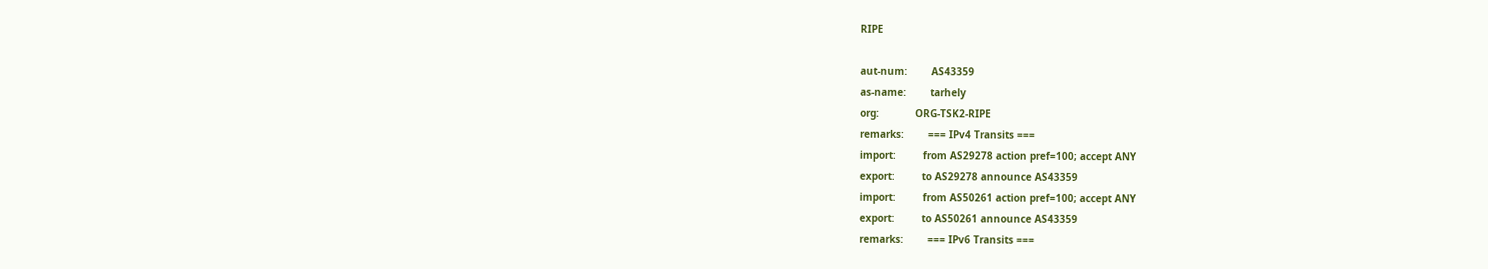RIPE

aut-num:        AS43359
as-name:        tarhely
org:            ORG-TSK2-RIPE
remarks:        === IPv4 Transits ===
import:         from AS29278 action pref=100; accept ANY
export:         to AS29278 announce AS43359
import:         from AS50261 action pref=100; accept ANY
export:         to AS50261 announce AS43359
remarks:        === IPv6 Transits ===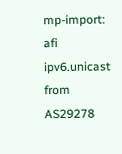mp-import:      afi ipv6.unicast from AS29278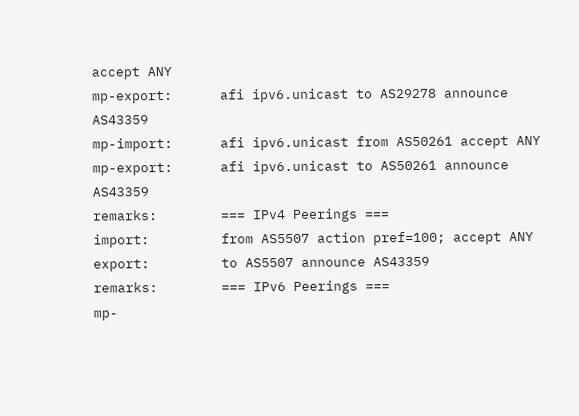accept ANY
mp-export:      afi ipv6.unicast to AS29278 announce AS43359
mp-import:      afi ipv6.unicast from AS50261 accept ANY
mp-export:      afi ipv6.unicast to AS50261 announce AS43359
remarks:        === IPv4 Peerings ===
import:         from AS5507 action pref=100; accept ANY
export:         to AS5507 announce AS43359
remarks:        === IPv6 Peerings ===
mp-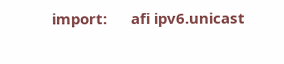import:      afi ipv6.unicast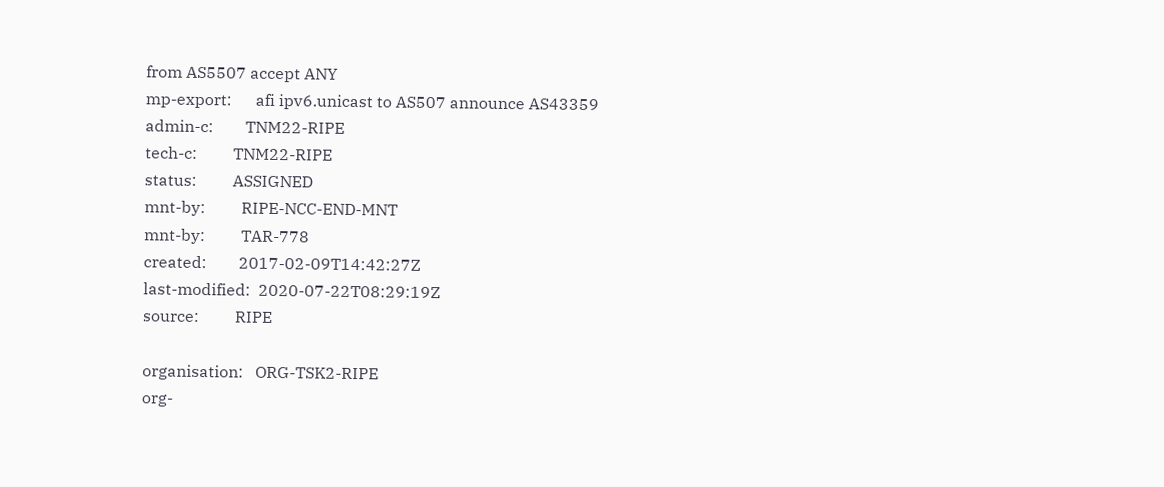from AS5507 accept ANY
mp-export:      afi ipv6.unicast to AS507 announce AS43359
admin-c:        TNM22-RIPE
tech-c:         TNM22-RIPE
status:         ASSIGNED
mnt-by:         RIPE-NCC-END-MNT
mnt-by:         TAR-778
created:        2017-02-09T14:42:27Z
last-modified:  2020-07-22T08:29:19Z
source:         RIPE

organisation:   ORG-TSK2-RIPE
org-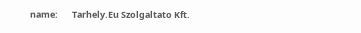name:       Tarhely.Eu Szolgaltato Kft.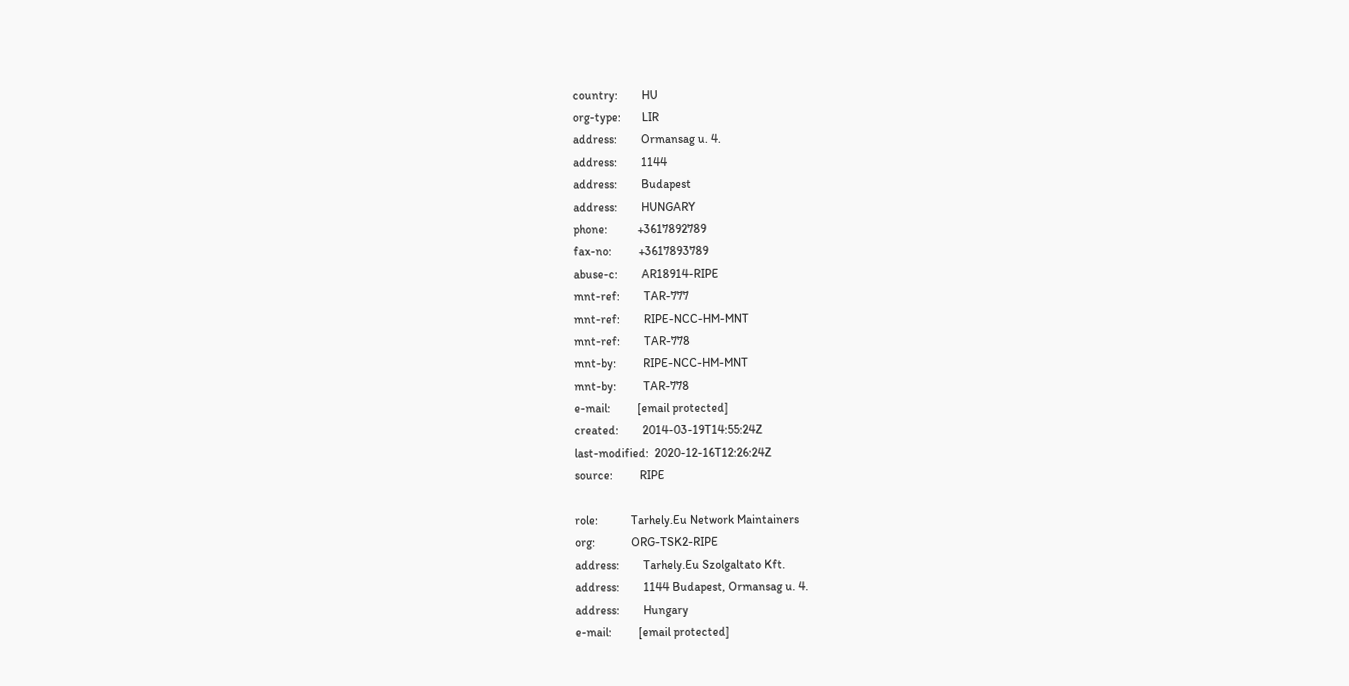country:        HU
org-type:       LIR
address:        Ormansag u. 4.
address:        1144
address:        Budapest
address:        HUNGARY
phone:          +3617892789
fax-no:         +3617893789
abuse-c:        AR18914-RIPE
mnt-ref:        TAR-777
mnt-ref:        RIPE-NCC-HM-MNT
mnt-ref:        TAR-778
mnt-by:         RIPE-NCC-HM-MNT
mnt-by:         TAR-778
e-mail:         [email protected]
created:        2014-03-19T14:55:24Z
last-modified:  2020-12-16T12:26:24Z
source:         RIPE

role:           Tarhely.Eu Network Maintainers
org:            ORG-TSK2-RIPE
address:        Tarhely.Eu Szolgaltato Kft.
address:        1144 Budapest, Ormansag u. 4.
address:        Hungary
e-mail:         [email protected]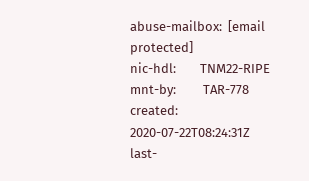abuse-mailbox:  [email protected]
nic-hdl:        TNM22-RIPE
mnt-by:         TAR-778
created:        2020-07-22T08:24:31Z
last-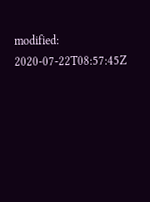modified:  2020-07-22T08:57:45Z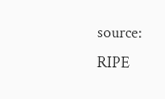source:         RIPE